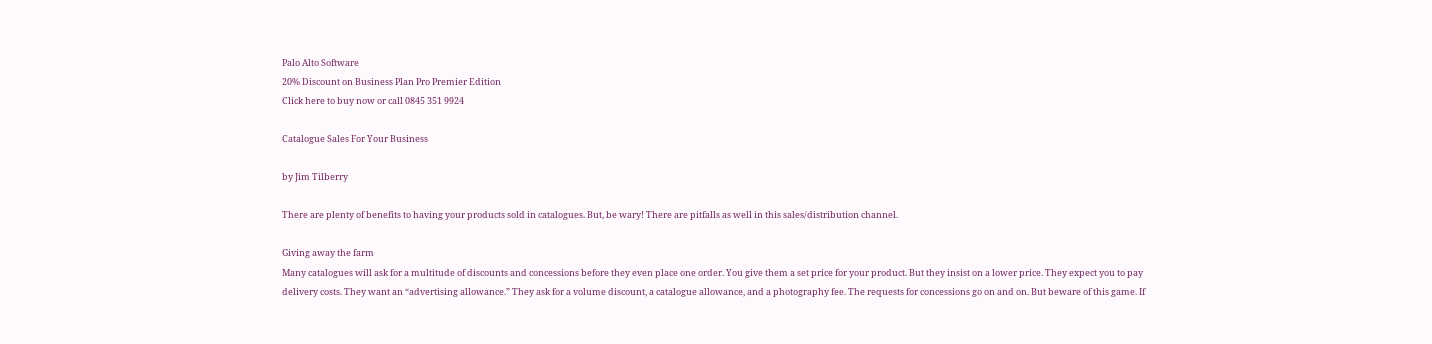Palo Alto Software
20% Discount on Business Plan Pro Premier Edition
Click here to buy now or call 0845 351 9924

Catalogue Sales For Your Business

by Jim Tilberry

There are plenty of benefits to having your products sold in catalogues. But, be wary! There are pitfalls as well in this sales/distribution channel.

Giving away the farm
Many catalogues will ask for a multitude of discounts and concessions before they even place one order. You give them a set price for your product. But they insist on a lower price. They expect you to pay delivery costs. They want an “advertising allowance.” They ask for a volume discount, a catalogue allowance, and a photography fee. The requests for concessions go on and on. But beware of this game. If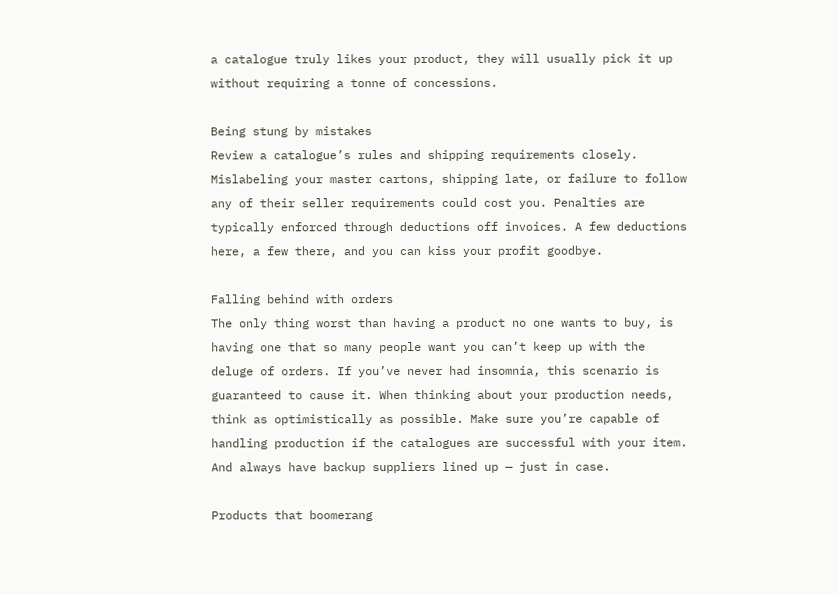a catalogue truly likes your product, they will usually pick it up without requiring a tonne of concessions.

Being stung by mistakes
Review a catalogue’s rules and shipping requirements closely. Mislabeling your master cartons, shipping late, or failure to follow any of their seller requirements could cost you. Penalties are typically enforced through deductions off invoices. A few deductions here, a few there, and you can kiss your profit goodbye.

Falling behind with orders
The only thing worst than having a product no one wants to buy, is having one that so many people want you can’t keep up with the deluge of orders. If you’ve never had insomnia, this scenario is guaranteed to cause it. When thinking about your production needs, think as optimistically as possible. Make sure you’re capable of handling production if the catalogues are successful with your item. And always have backup suppliers lined up — just in case.

Products that boomerang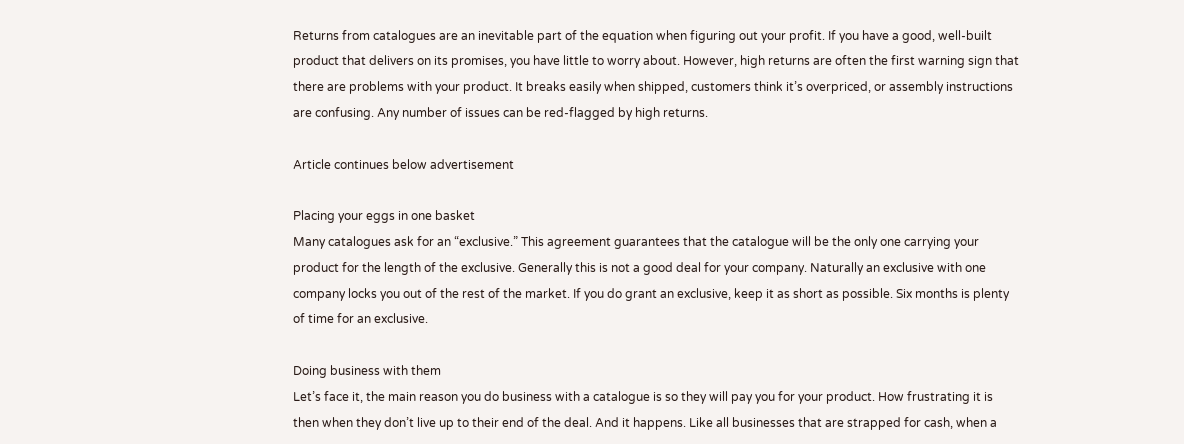Returns from catalogues are an inevitable part of the equation when figuring out your profit. If you have a good, well-built product that delivers on its promises, you have little to worry about. However, high returns are often the first warning sign that there are problems with your product. It breaks easily when shipped, customers think it’s overpriced, or assembly instructions are confusing. Any number of issues can be red-flagged by high returns.

Article continues below advertisement

Placing your eggs in one basket
Many catalogues ask for an “exclusive.” This agreement guarantees that the catalogue will be the only one carrying your product for the length of the exclusive. Generally this is not a good deal for your company. Naturally an exclusive with one company locks you out of the rest of the market. If you do grant an exclusive, keep it as short as possible. Six months is plenty of time for an exclusive.

Doing business with them
Let’s face it, the main reason you do business with a catalogue is so they will pay you for your product. How frustrating it is then when they don’t live up to their end of the deal. And it happens. Like all businesses that are strapped for cash, when a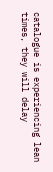catalogue is experiencing lean times, they will delay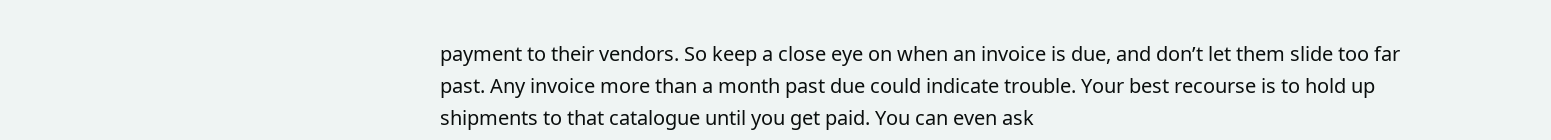payment to their vendors. So keep a close eye on when an invoice is due, and don’t let them slide too far past. Any invoice more than a month past due could indicate trouble. Your best recourse is to hold up shipments to that catalogue until you get paid. You can even ask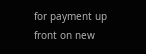for payment up front on new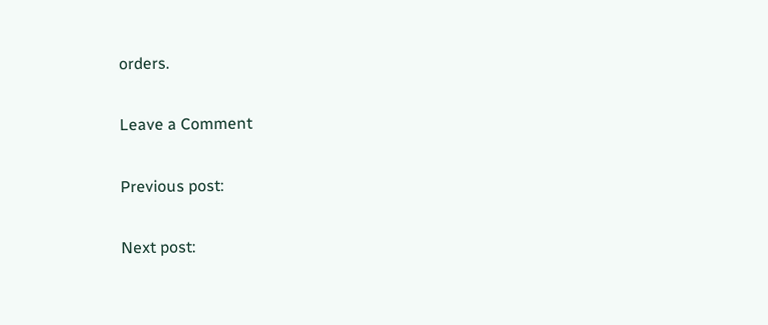orders.

Leave a Comment

Previous post:

Next post: